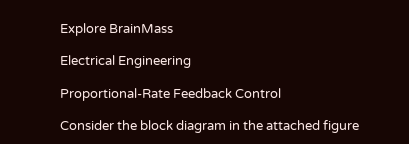Explore BrainMass

Electrical Engineering

Proportional-Rate Feedback Control

Consider the block diagram in the attached figure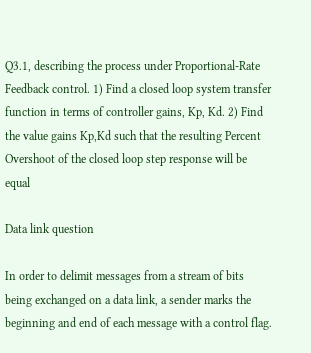Q3.1, describing the process under Proportional-Rate Feedback control. 1) Find a closed loop system transfer function in terms of controller gains, Kp, Kd. 2) Find the value gains Kp,Kd such that the resulting Percent Overshoot of the closed loop step response will be equal

Data link question

In order to delimit messages from a stream of bits being exchanged on a data link, a sender marks the beginning and end of each message with a control flag.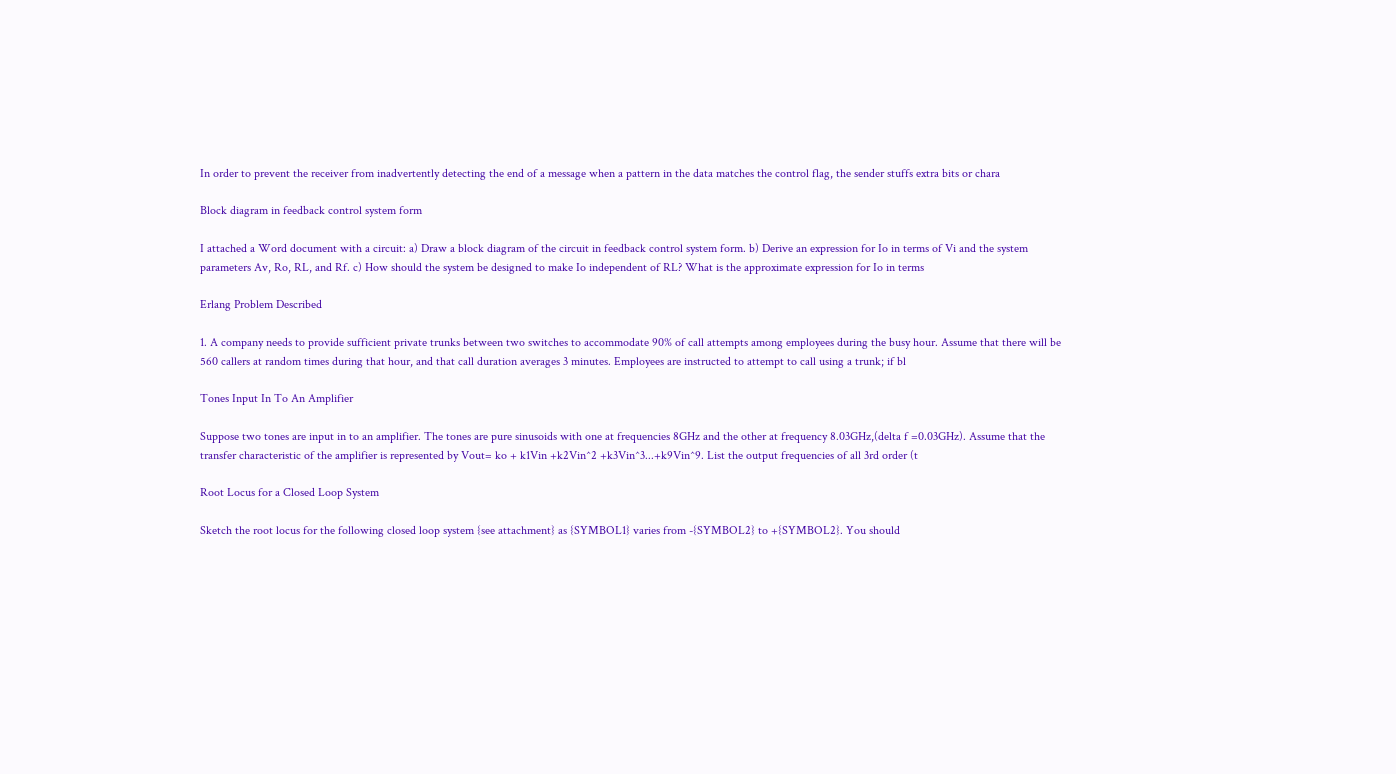In order to prevent the receiver from inadvertently detecting the end of a message when a pattern in the data matches the control flag, the sender stuffs extra bits or chara

Block diagram in feedback control system form

I attached a Word document with a circuit: a) Draw a block diagram of the circuit in feedback control system form. b) Derive an expression for Io in terms of Vi and the system parameters Av, Ro, RL, and Rf. c) How should the system be designed to make Io independent of RL? What is the approximate expression for Io in terms

Erlang Problem Described

1. A company needs to provide sufficient private trunks between two switches to accommodate 90% of call attempts among employees during the busy hour. Assume that there will be 560 callers at random times during that hour, and that call duration averages 3 minutes. Employees are instructed to attempt to call using a trunk; if bl

Tones Input In To An Amplifier

Suppose two tones are input in to an amplifier. The tones are pure sinusoids with one at frequencies 8GHz and the other at frequency 8.03GHz,(delta f =0.03GHz). Assume that the transfer characteristic of the amplifier is represented by Vout= ko + k1Vin +k2Vin^2 +k3Vin^3...+k9Vin^9. List the output frequencies of all 3rd order (t

Root Locus for a Closed Loop System

Sketch the root locus for the following closed loop system {see attachment} as {SYMBOL1} varies from -{SYMBOL2} to +{SYMBOL2}. You should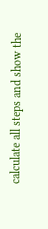calculate all steps and show the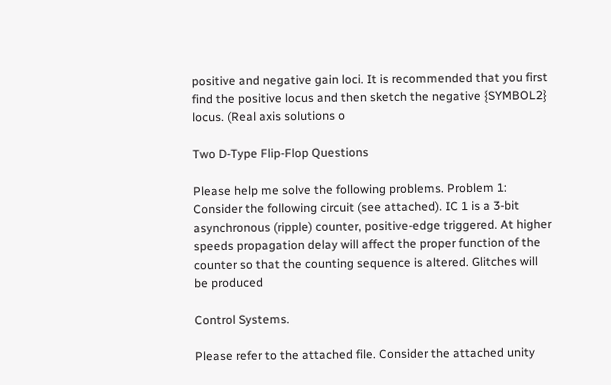positive and negative gain loci. It is recommended that you first find the positive locus and then sketch the negative {SYMBOL2} locus. (Real axis solutions o

Two D-Type Flip-Flop Questions

Please help me solve the following problems. Problem 1: Consider the following circuit (see attached). IC 1 is a 3-bit asynchronous (ripple) counter, positive-edge triggered. At higher speeds propagation delay will affect the proper function of the counter so that the counting sequence is altered. Glitches will be produced

Control Systems.

Please refer to the attached file. Consider the attached unity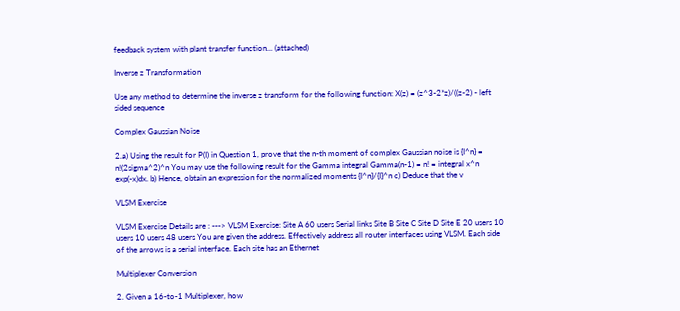feedback system with plant transfer function... (attached)

Inverse z Transformation

Use any method to determine the inverse z transform for the following function: X(z) = (z^3-2*z)/((z-2) - left sided sequence

Complex Gaussian Noise

2.a) Using the result for P(I) in Question 1, prove that the n-th moment of complex Gaussian noise is {I^n} = n!(2sigma^2)^n You may use the following result for the Gamma integral Gamma(n-1) = n! = integral x^n exp(-x)dx. b) Hence, obtain an expression for the normalized moments {I^n}/{I}^n c) Deduce that the v

VLSM Exercise

VLSM Exercise Details are : ---> VLSM Exercise: Site A 60 users Serial links Site B Site C Site D Site E 20 users 10 users 10 users 48 users You are given the address. Effectively address all router interfaces using VLSM. Each side of the arrows is a serial interface. Each site has an Ethernet

Multiplexer Conversion

2. Given a 16-to-1 Multiplexer, how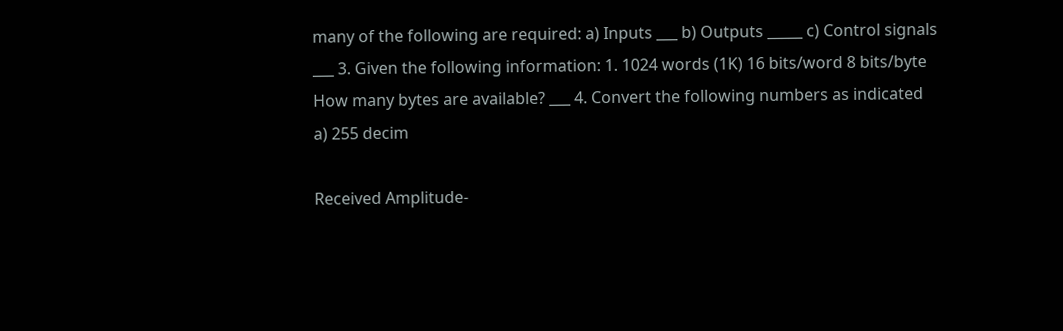many of the following are required: a) Inputs ___ b) Outputs _____ c) Control signals ___ 3. Given the following information: 1. 1024 words (1K) 16 bits/word 8 bits/byte How many bytes are available? ___ 4. Convert the following numbers as indicated a) 255 decim

Received Amplitude-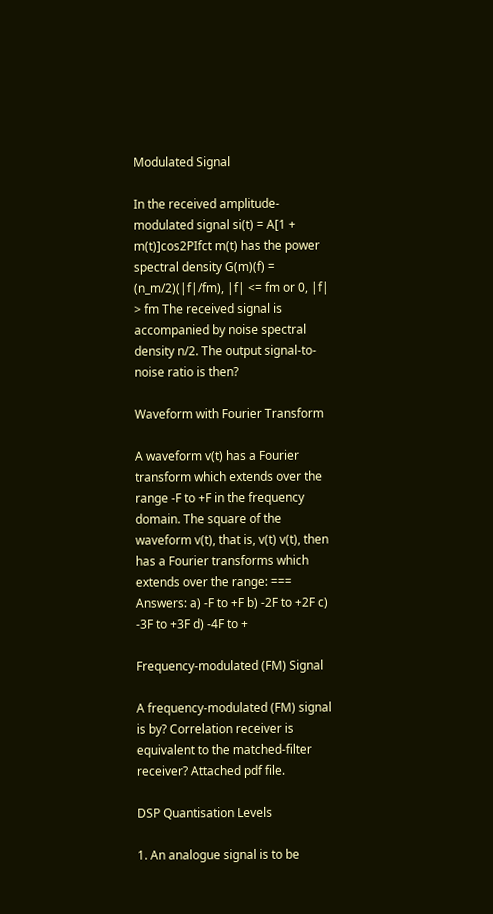Modulated Signal

In the received amplitude-modulated signal si(t) = A[1 + m(t)]cos2PIfct m(t) has the power spectral density G(m)(f) = (n_m/2)(|f|/fm), |f| <= fm or 0, |f| > fm The received signal is accompanied by noise spectral density n/2. The output signal-to-noise ratio is then?

Waveform with Fourier Transform

A waveform v(t) has a Fourier transform which extends over the range -F to +F in the frequency domain. The square of the waveform v(t), that is, v(t) v(t), then has a Fourier transforms which extends over the range: === Answers: a) -F to +F b) -2F to +2F c) -3F to +3F d) -4F to +

Frequency-modulated (FM) Signal

A frequency-modulated (FM) signal is by? Correlation receiver is equivalent to the matched-filter receiver? Attached pdf file.

DSP Quantisation Levels

1. An analogue signal is to be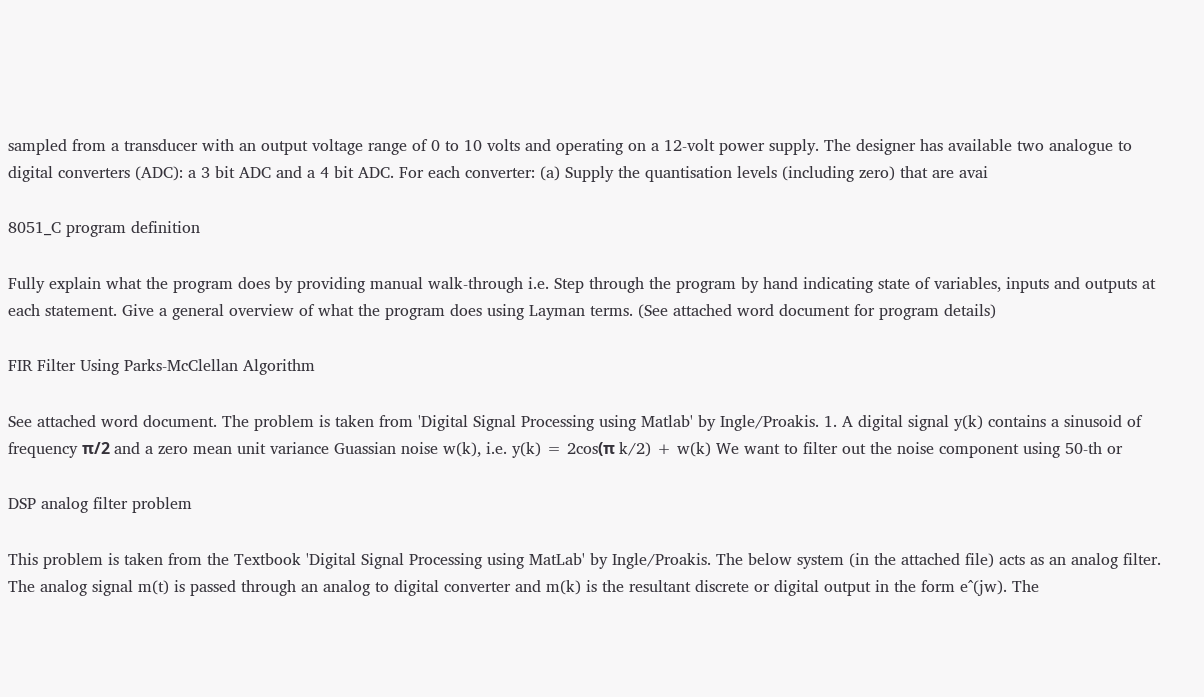sampled from a transducer with an output voltage range of 0 to 10 volts and operating on a 12-volt power supply. The designer has available two analogue to digital converters (ADC): a 3 bit ADC and a 4 bit ADC. For each converter: (a) Supply the quantisation levels (including zero) that are avai

8051_C program definition

Fully explain what the program does by providing manual walk-through i.e. Step through the program by hand indicating state of variables, inputs and outputs at each statement. Give a general overview of what the program does using Layman terms. (See attached word document for program details)

FIR Filter Using Parks-McClellan Algorithm

See attached word document. The problem is taken from 'Digital Signal Processing using Matlab' by Ingle/Proakis. 1. A digital signal y(k) contains a sinusoid of frequency π/2 and a zero mean unit variance Guassian noise w(k), i.e. y(k) = 2cos(π k/2) + w(k) We want to filter out the noise component using 50-th or

DSP analog filter problem

This problem is taken from the Textbook 'Digital Signal Processing using MatLab' by Ingle/Proakis. The below system (in the attached file) acts as an analog filter. The analog signal m(t) is passed through an analog to digital converter and m(k) is the resultant discrete or digital output in the form e^(jw). The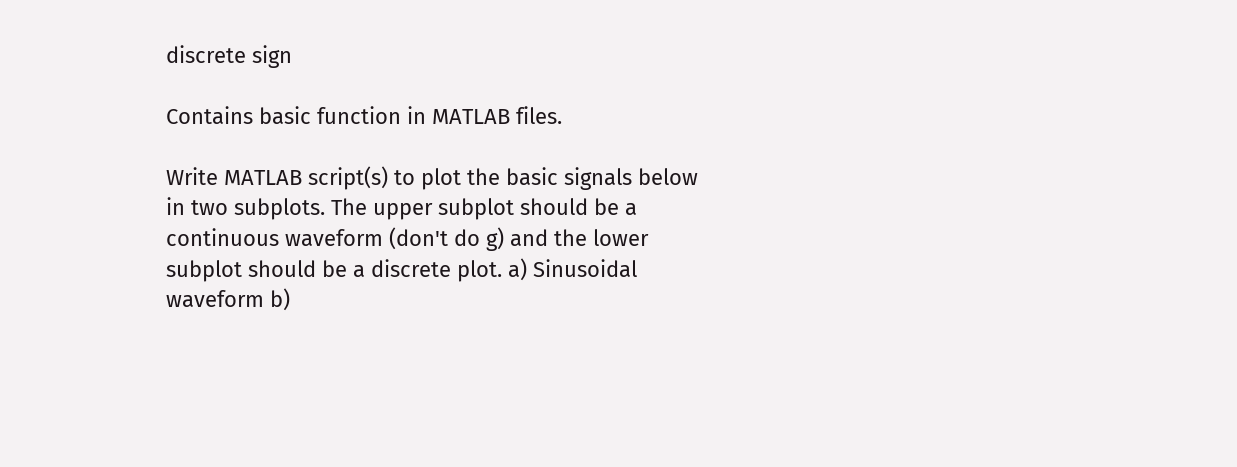discrete sign

Contains basic function in MATLAB files.

Write MATLAB script(s) to plot the basic signals below in two subplots. The upper subplot should be a continuous waveform (don't do g) and the lower subplot should be a discrete plot. a) Sinusoidal waveform b)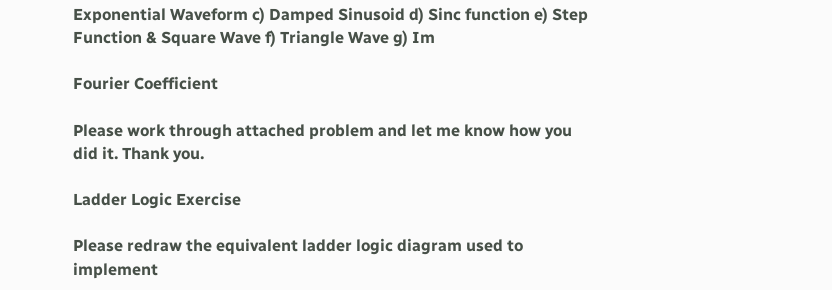Exponential Waveform c) Damped Sinusoid d) Sinc function e) Step Function & Square Wave f) Triangle Wave g) Im

Fourier Coefficient

Please work through attached problem and let me know how you did it. Thank you.

Ladder Logic Exercise

Please redraw the equivalent ladder logic diagram used to implement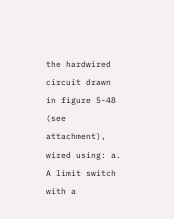the hardwired circuit drawn in figure 5-48 (see attachment), wired using: a. A limit switch with a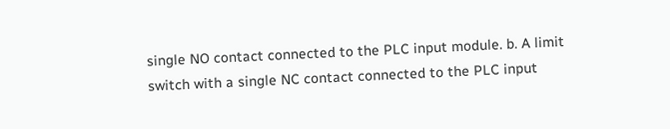single NO contact connected to the PLC input module. b. A limit switch with a single NC contact connected to the PLC input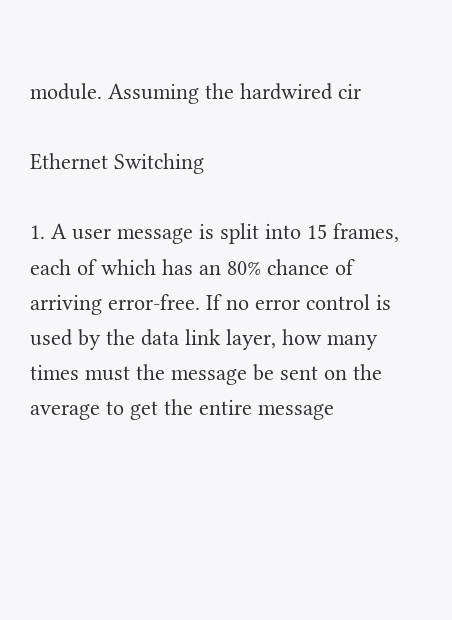module. Assuming the hardwired cir

Ethernet Switching

1. A user message is split into 15 frames, each of which has an 80% chance of arriving error-free. If no error control is used by the data link layer, how many times must the message be sent on the average to get the entire message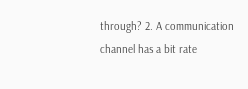through? 2. A communication channel has a bit rate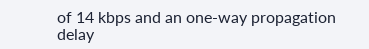of 14 kbps and an one-way propagation delay